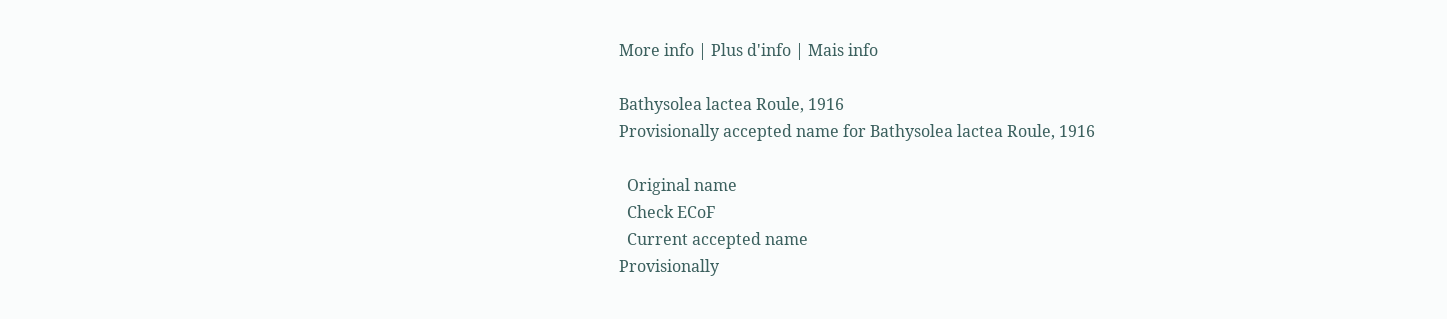More info | Plus d'info | Mais info

Bathysolea lactea Roule, 1916
Provisionally accepted name for Bathysolea lactea Roule, 1916

  Original name
  Check ECoF
  Current accepted name
Provisionally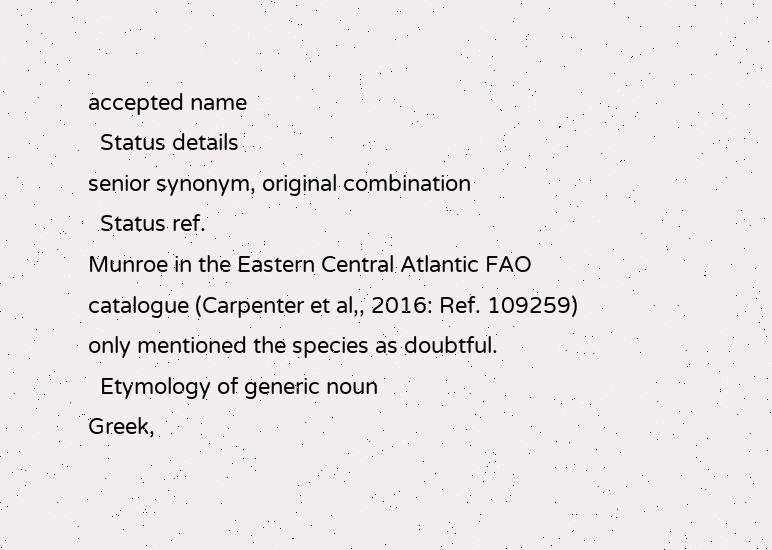accepted name
  Status details
senior synonym, original combination
  Status ref.
Munroe in the Eastern Central Atlantic FAO catalogue (Carpenter et al,, 2016: Ref. 109259) only mentioned the species as doubtful.
  Etymology of generic noun
Greek,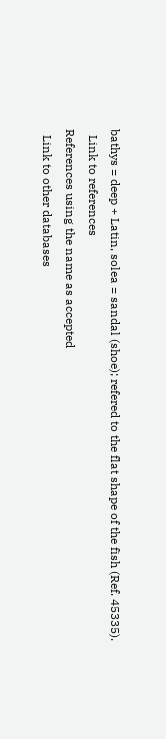bathys = deep + Latin, solea = sandal (shoe); refered to the flat shape of the fish (Ref. 45335).
  Link to references
References using the name as accepted
  Link to other databases